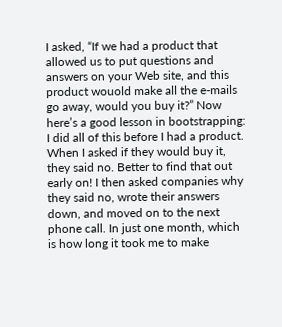I asked, “If we had a product that allowed us to put questions and answers on your Web site, and this product wouold make all the e-mails go away, would you buy it?” Now here’s a good lesson in bootstrapping: I did all of this before I had a product. When I asked if they would buy it, they said no. Better to find that out early on! I then asked companies why they said no, wrote their answers down, and moved on to the next phone call. In just one month, which is how long it took me to make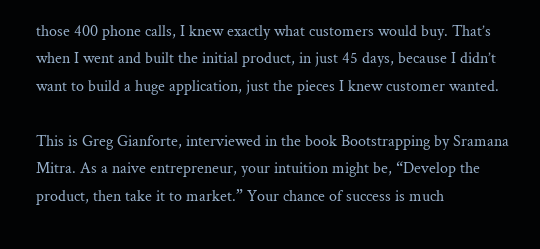those 400 phone calls, I knew exactly what customers would buy. That’s when I went and built the initial product, in just 45 days, because I didn’t want to build a huge application, just the pieces I knew customer wanted.

This is Greg Gianforte, interviewed in the book Bootstrapping by Sramana Mitra. As a naive entrepreneur, your intuition might be, “Develop the product, then take it to market.” Your chance of success is much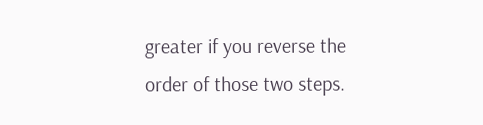greater if you reverse the order of those two steps.